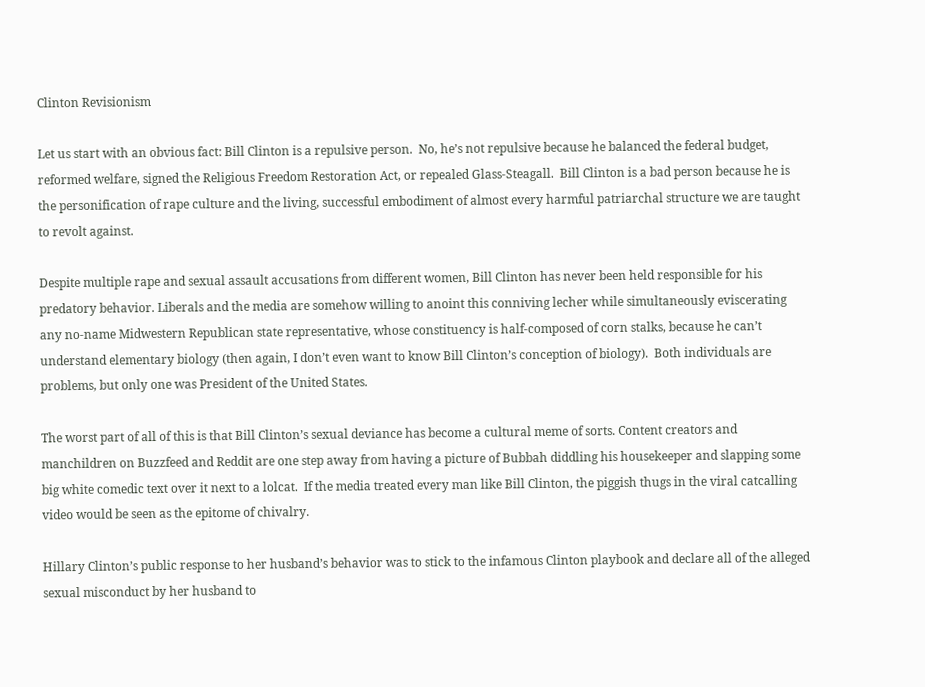Clinton Revisionism

Let us start with an obvious fact: Bill Clinton is a repulsive person.  No, he’s not repulsive because he balanced the federal budget, reformed welfare, signed the Religious Freedom Restoration Act, or repealed Glass-Steagall.  Bill Clinton is a bad person because he is the personification of rape culture and the living, successful embodiment of almost every harmful patriarchal structure we are taught to revolt against.

Despite multiple rape and sexual assault accusations from different women, Bill Clinton has never been held responsible for his predatory behavior. Liberals and the media are somehow willing to anoint this conniving lecher while simultaneously eviscerating any no-name Midwestern Republican state representative, whose constituency is half-composed of corn stalks, because he can’t understand elementary biology (then again, I don’t even want to know Bill Clinton’s conception of biology).  Both individuals are problems, but only one was President of the United States.

The worst part of all of this is that Bill Clinton’s sexual deviance has become a cultural meme of sorts. Content creators and manchildren on Buzzfeed and Reddit are one step away from having a picture of Bubbah diddling his housekeeper and slapping some big white comedic text over it next to a lolcat.  If the media treated every man like Bill Clinton, the piggish thugs in the viral catcalling video would be seen as the epitome of chivalry.

Hillary Clinton’s public response to her husband’s behavior was to stick to the infamous Clinton playbook and declare all of the alleged sexual misconduct by her husband to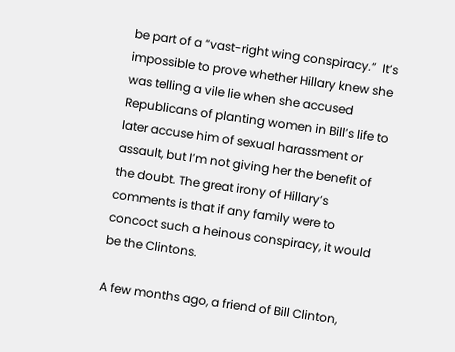be part of a “vast-right wing conspiracy.”  It’s impossible to prove whether Hillary knew she was telling a vile lie when she accused Republicans of planting women in Bill’s life to later accuse him of sexual harassment or assault, but I’m not giving her the benefit of the doubt. The great irony of Hillary’s comments is that if any family were to concoct such a heinous conspiracy, it would be the Clintons.

A few months ago, a friend of Bill Clinton,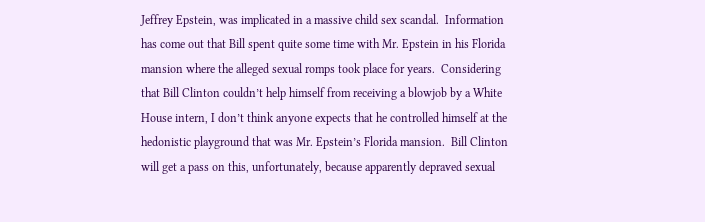Jeffrey Epstein, was implicated in a massive child sex scandal.  Information has come out that Bill spent quite some time with Mr. Epstein in his Florida mansion where the alleged sexual romps took place for years.  Considering that Bill Clinton couldn’t help himself from receiving a blowjob by a White House intern, I don’t think anyone expects that he controlled himself at the hedonistic playground that was Mr. Epstein’s Florida mansion.  Bill Clinton will get a pass on this, unfortunately, because apparently depraved sexual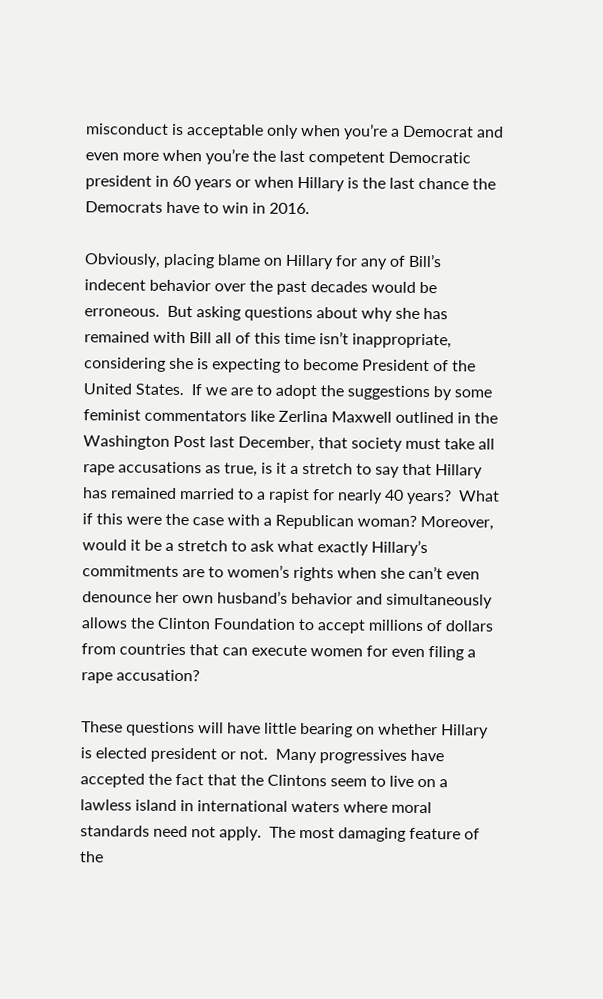misconduct is acceptable only when you’re a Democrat and even more when you’re the last competent Democratic president in 60 years or when Hillary is the last chance the Democrats have to win in 2016.

Obviously, placing blame on Hillary for any of Bill’s indecent behavior over the past decades would be erroneous.  But asking questions about why she has remained with Bill all of this time isn’t inappropriate, considering she is expecting to become President of the United States.  If we are to adopt the suggestions by some feminist commentators like Zerlina Maxwell outlined in the Washington Post last December, that society must take all rape accusations as true, is it a stretch to say that Hillary has remained married to a rapist for nearly 40 years?  What if this were the case with a Republican woman? Moreover, would it be a stretch to ask what exactly Hillary’s commitments are to women’s rights when she can’t even denounce her own husband’s behavior and simultaneously allows the Clinton Foundation to accept millions of dollars from countries that can execute women for even filing a rape accusation?

These questions will have little bearing on whether Hillary is elected president or not.  Many progressives have accepted the fact that the Clintons seem to live on a lawless island in international waters where moral standards need not apply.  The most damaging feature of the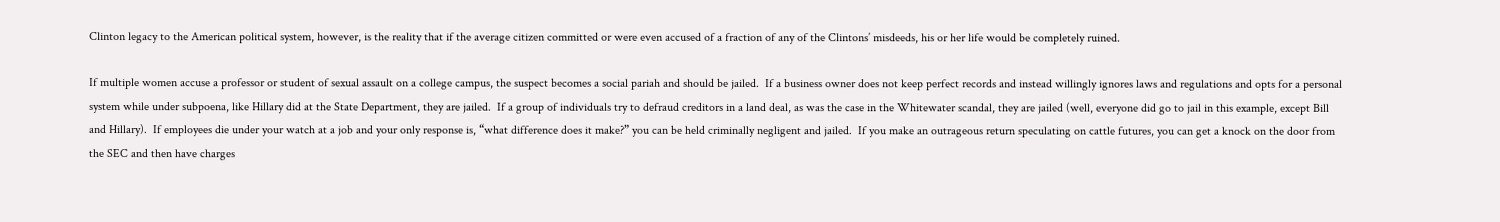Clinton legacy to the American political system, however, is the reality that if the average citizen committed or were even accused of a fraction of any of the Clintons’ misdeeds, his or her life would be completely ruined.

If multiple women accuse a professor or student of sexual assault on a college campus, the suspect becomes a social pariah and should be jailed.  If a business owner does not keep perfect records and instead willingly ignores laws and regulations and opts for a personal system while under subpoena, like Hillary did at the State Department, they are jailed.  If a group of individuals try to defraud creditors in a land deal, as was the case in the Whitewater scandal, they are jailed (well, everyone did go to jail in this example, except Bill and Hillary).  If employees die under your watch at a job and your only response is, “what difference does it make?” you can be held criminally negligent and jailed.  If you make an outrageous return speculating on cattle futures, you can get a knock on the door from the SEC and then have charges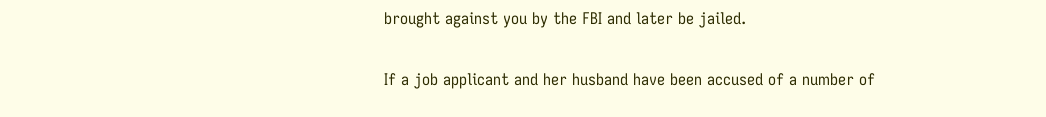brought against you by the FBI and later be jailed.

If a job applicant and her husband have been accused of a number of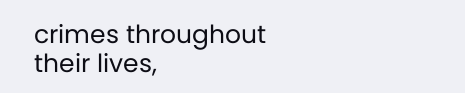crimes throughout their lives,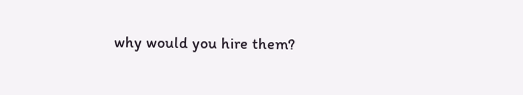why would you hire them?